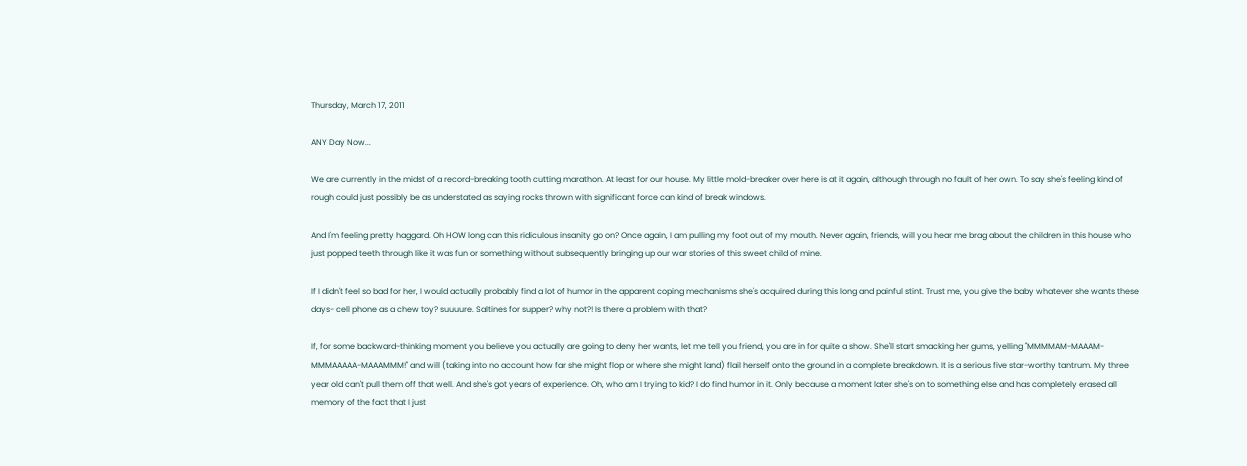Thursday, March 17, 2011

ANY Day Now...

We are currently in the midst of a record-breaking tooth cutting marathon. At least for our house. My little mold-breaker over here is at it again, although through no fault of her own. To say she's feeling kind of rough could just possibly be as understated as saying rocks thrown with significant force can kind of break windows.

And I'm feeling pretty haggard. Oh HOW long can this ridiculous insanity go on? Once again, I am pulling my foot out of my mouth. Never again, friends, will you hear me brag about the children in this house who just popped teeth through like it was fun or something without subsequently bringing up our war stories of this sweet child of mine.

If I didn't feel so bad for her, I would actually probably find a lot of humor in the apparent coping mechanisms she's acquired during this long and painful stint. Trust me, you give the baby whatever she wants these days- cell phone as a chew toy? suuuure. Saltines for supper? why not?! Is there a problem with that?

If, for some backward-thinking moment you believe you actually are going to deny her wants, let me tell you friend, you are in for quite a show. She'll start smacking her gums, yelling "MMMMAM-MAAAM-MMMAAAAA-MAAAMMM!" and will (taking into no account how far she might flop or where she might land) flail herself onto the ground in a complete breakdown. It is a serious five star-worthy tantrum. My three year old can't pull them off that well. And she's got years of experience. Oh, who am I trying to kid? I do find humor in it. Only because a moment later she's on to something else and has completely erased all memory of the fact that I just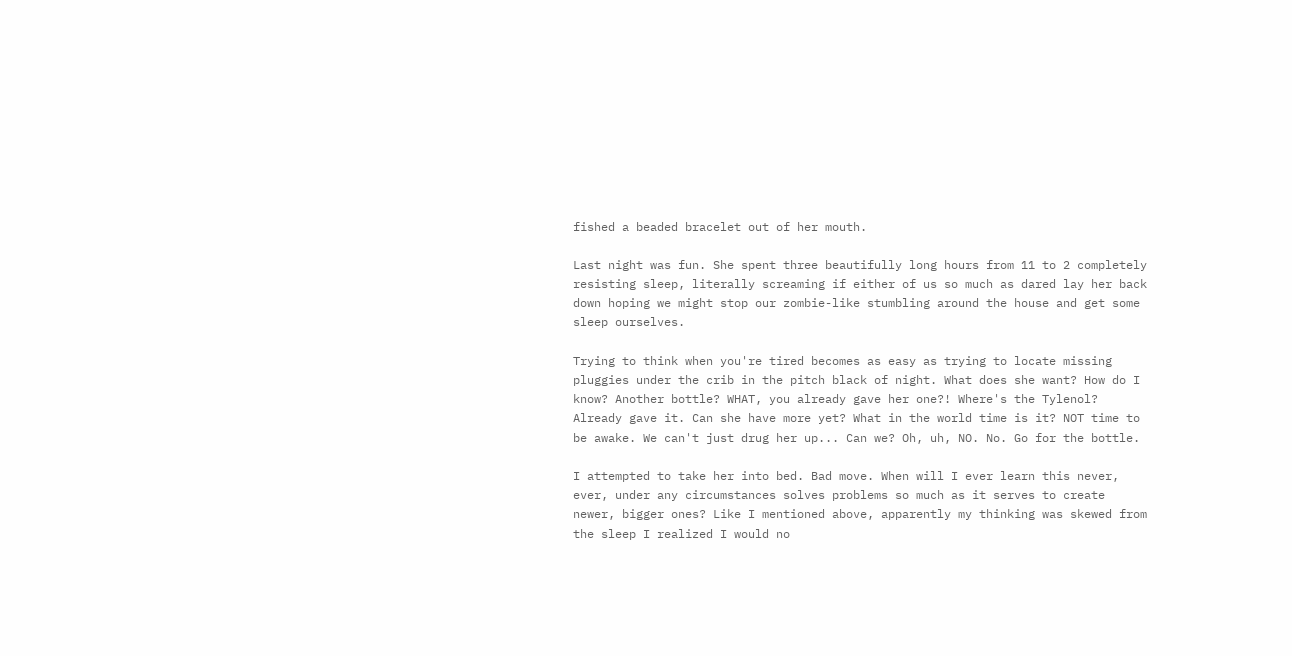fished a beaded bracelet out of her mouth.

Last night was fun. She spent three beautifully long hours from 11 to 2 completely resisting sleep, literally screaming if either of us so much as dared lay her back down hoping we might stop our zombie-like stumbling around the house and get some sleep ourselves.

Trying to think when you're tired becomes as easy as trying to locate missing pluggies under the crib in the pitch black of night. What does she want? How do I know? Another bottle? WHAT, you already gave her one?! Where's the Tylenol? Already gave it. Can she have more yet? What in the world time is it? NOT time to be awake. We can't just drug her up... Can we? Oh, uh, NO. No. Go for the bottle.

I attempted to take her into bed. Bad move. When will I ever learn this never, ever, under any circumstances solves problems so much as it serves to create newer, bigger ones? Like I mentioned above, apparently my thinking was skewed from the sleep I realized I would no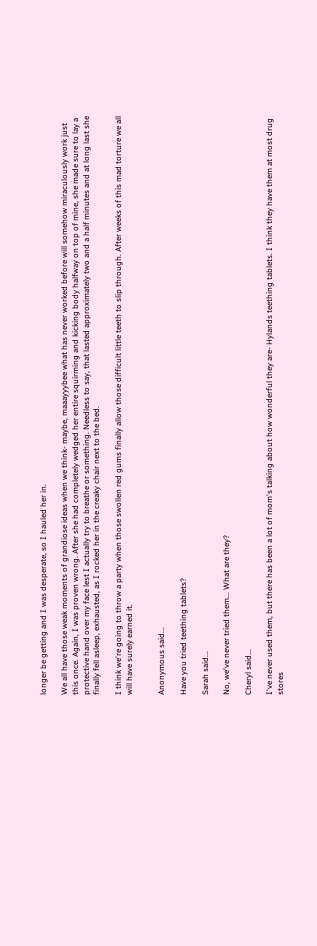longer be getting and I was desperate, so I hauled her in.

We all have those weak moments of grandiose ideas when we think- maybe, maaayyybee what has never worked before will somehow miraculously work just this once. Again, I was proven wrong. After she had completely wedged her entire squirming and kicking body halfway on top of mine, she made sure to lay a protective hand over my face lest I actually try to breathe or something. Needless to say, that lasted approximately two and a half minutes and at long last she finally fell asleep, exhausted, as I rocked her in the creaky chair next to the bed.

I think we're going to throw a party when those swollen red gums finally allow those difficult little teeth to slip through. After weeks of this mad torture we all will have surely earned it.


Anonymous said...

Have you tried teething tablets?

Sarah said...

No, we've never tried them... What are they?

Cheryl said...

I've never used them, but there has been a lot of mom's talking about how wonderful they are- Hylands teething tablets. I think they have them at most drug stores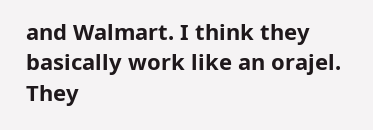and Walmart. I think they basically work like an orajel. They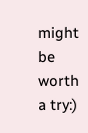might be worth a try:)